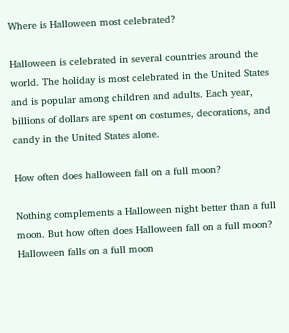Where is Halloween most celebrated?

Halloween is celebrated in several countries around the world. The holiday is most celebrated in the United States and is popular among children and adults. Each year, billions of dollars are spent on costumes, decorations, and candy in the United States alone.

How often does halloween fall on a full moon?

Nothing complements a Halloween night better than a full moon. But how often does Halloween fall on a full moon? Halloween falls on a full moon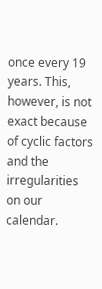once every 19 years. This, however, is not exact because of cyclic factors and the irregularities on our calendar.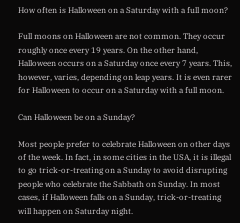How often is Halloween on a Saturday with a full moon?

Full moons on Halloween are not common. They occur roughly once every 19 years. On the other hand, Halloween occurs on a Saturday once every 7 years. This, however, varies, depending on leap years. It is even rarer for Halloween to occur on a Saturday with a full moon.

Can Halloween be on a Sunday?

Most people prefer to celebrate Halloween on other days of the week. In fact, in some cities in the USA, it is illegal to go trick-or-treating on a Sunday to avoid disrupting people who celebrate the Sabbath on Sunday. In most cases, if Halloween falls on a Sunday, trick-or-treating will happen on Saturday night.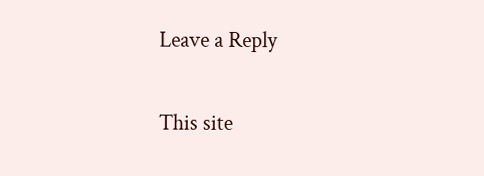Leave a Reply

This site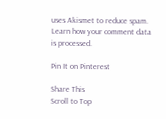uses Akismet to reduce spam. Learn how your comment data is processed.

Pin It on Pinterest

Share This
Scroll to Top